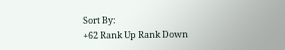Sort By:
+62 Rank Up Rank Down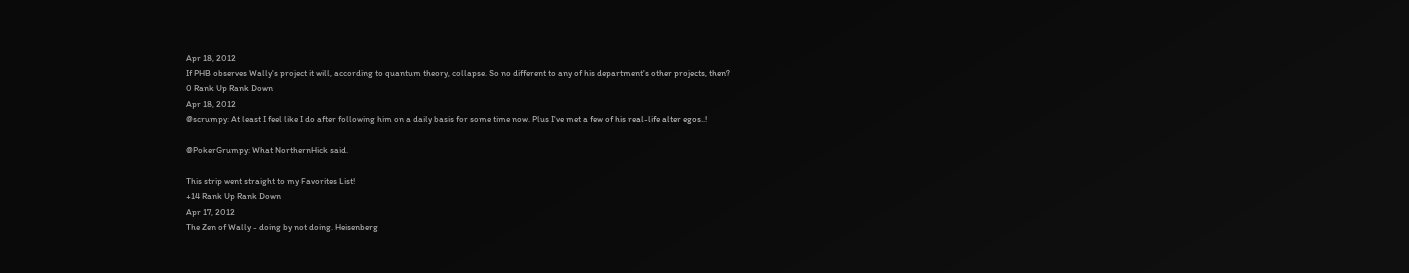Apr 18, 2012
If PHB observes Wally's project it will, according to quantum theory, collapse. So no different to any of his department's other projects, then?
0 Rank Up Rank Down
Apr 18, 2012
@scrumpy: At least I feel like I do after following him on a daily basis for some time now. Plus I've met a few of his real-life alter egos..!

@PokerGrumpy: What NorthernHick said.

This strip went straight to my Favorites List!
+14 Rank Up Rank Down
Apr 17, 2012
The Zen of Wally - doing by not doing. Heisenberg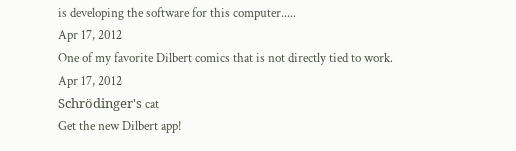is developing the software for this computer.....
Apr 17, 2012
One of my favorite Dilbert comics that is not directly tied to work.
Apr 17, 2012
Schrödinger's cat
Get the new Dilbert app!